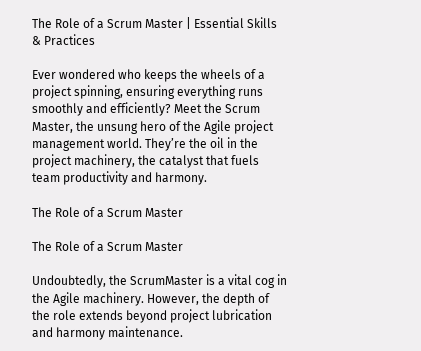The Role of a Scrum Master | Essential Skills & Practices

Ever wondered who keeps the wheels of a project spinning, ensuring everything runs smoothly and efficiently? Meet the Scrum Master, the unsung hero of the Agile project management world. They’re the oil in the project machinery, the catalyst that fuels team productivity and harmony.

The Role of a Scrum Master

The Role of a Scrum Master

Undoubtedly, the ScrumMaster is a vital cog in the Agile machinery. However, the depth of the role extends beyond project lubrication and harmony maintenance.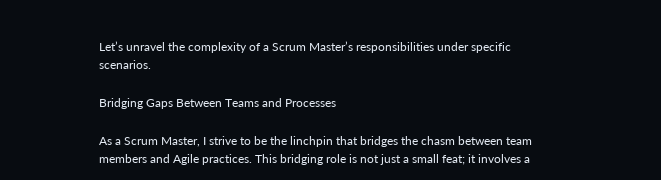Let’s unravel the complexity of a Scrum Master’s responsibilities under specific scenarios.

Bridging Gaps Between Teams and Processes

As a Scrum Master, I strive to be the linchpin that bridges the chasm between team members and Agile practices. This bridging role is not just a small feat; it involves a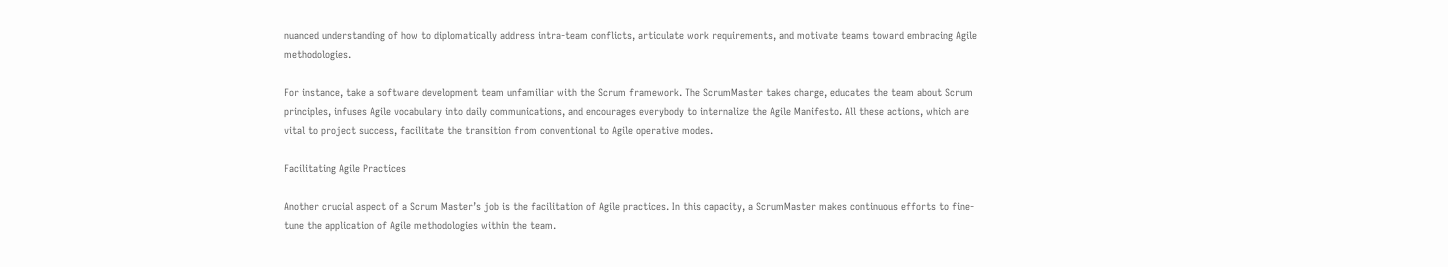nuanced understanding of how to diplomatically address intra-team conflicts, articulate work requirements, and motivate teams toward embracing Agile methodologies.

For instance, take a software development team unfamiliar with the Scrum framework. The ScrumMaster takes charge, educates the team about Scrum principles, infuses Agile vocabulary into daily communications, and encourages everybody to internalize the Agile Manifesto. All these actions, which are vital to project success, facilitate the transition from conventional to Agile operative modes.

Facilitating Agile Practices

Another crucial aspect of a Scrum Master’s job is the facilitation of Agile practices. In this capacity, a ScrumMaster makes continuous efforts to fine-tune the application of Agile methodologies within the team.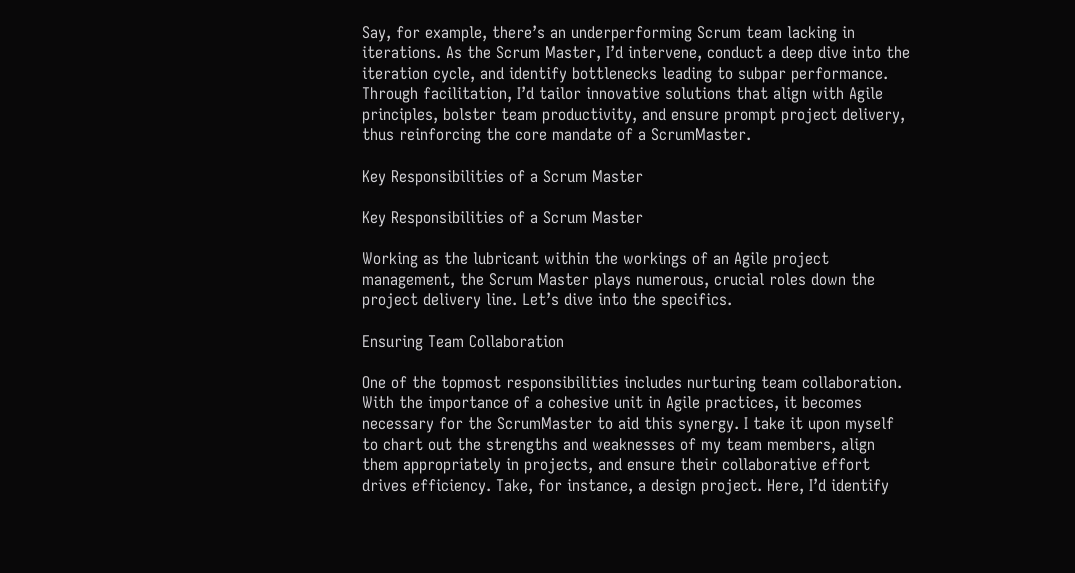Say, for example, there’s an underperforming Scrum team lacking in iterations. As the Scrum Master, I’d intervene, conduct a deep dive into the iteration cycle, and identify bottlenecks leading to subpar performance. Through facilitation, I’d tailor innovative solutions that align with Agile principles, bolster team productivity, and ensure prompt project delivery, thus reinforcing the core mandate of a ScrumMaster.

Key Responsibilities of a Scrum Master

Key Responsibilities of a Scrum Master

Working as the lubricant within the workings of an Agile project management, the Scrum Master plays numerous, crucial roles down the project delivery line. Let’s dive into the specifics.

Ensuring Team Collaboration

One of the topmost responsibilities includes nurturing team collaboration. With the importance of a cohesive unit in Agile practices, it becomes necessary for the ScrumMaster to aid this synergy. I take it upon myself to chart out the strengths and weaknesses of my team members, align them appropriately in projects, and ensure their collaborative effort drives efficiency. Take, for instance, a design project. Here, I’d identify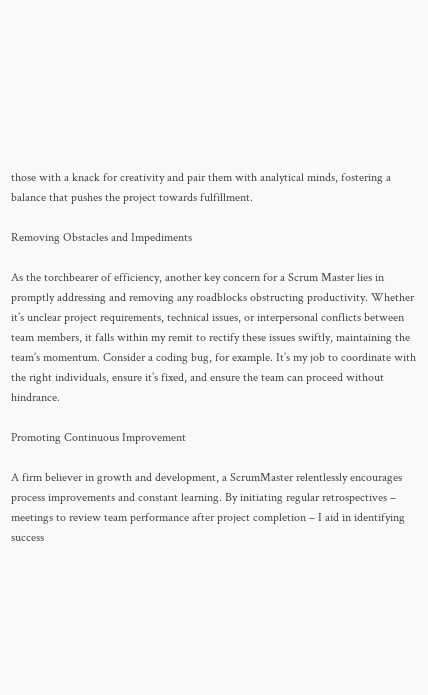those with a knack for creativity and pair them with analytical minds, fostering a balance that pushes the project towards fulfillment.

Removing Obstacles and Impediments

As the torchbearer of efficiency, another key concern for a Scrum Master lies in promptly addressing and removing any roadblocks obstructing productivity. Whether it’s unclear project requirements, technical issues, or interpersonal conflicts between team members, it falls within my remit to rectify these issues swiftly, maintaining the team’s momentum. Consider a coding bug, for example. It’s my job to coordinate with the right individuals, ensure it’s fixed, and ensure the team can proceed without hindrance.

Promoting Continuous Improvement

A firm believer in growth and development, a ScrumMaster relentlessly encourages process improvements and constant learning. By initiating regular retrospectives – meetings to review team performance after project completion – I aid in identifying success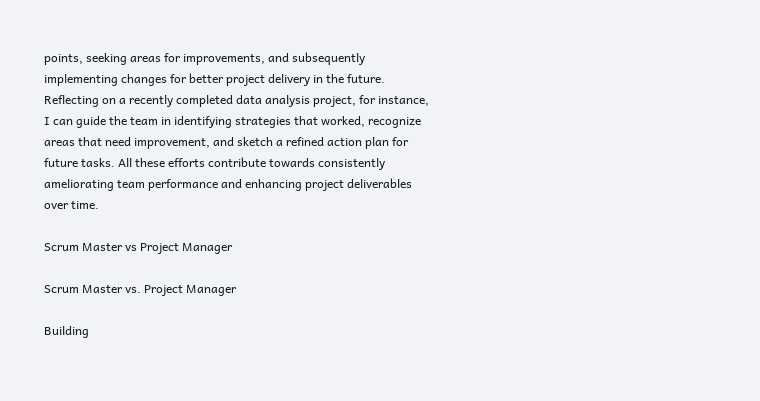points, seeking areas for improvements, and subsequently implementing changes for better project delivery in the future. Reflecting on a recently completed data analysis project, for instance, I can guide the team in identifying strategies that worked, recognize areas that need improvement, and sketch a refined action plan for future tasks. All these efforts contribute towards consistently ameliorating team performance and enhancing project deliverables over time.

Scrum Master vs Project Manager

Scrum Master vs. Project Manager

Building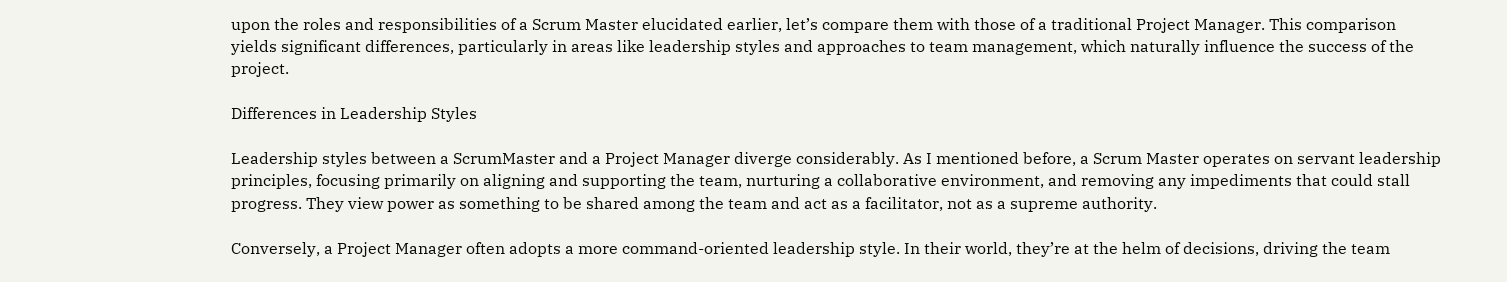upon the roles and responsibilities of a Scrum Master elucidated earlier, let’s compare them with those of a traditional Project Manager. This comparison yields significant differences, particularly in areas like leadership styles and approaches to team management, which naturally influence the success of the project.

Differences in Leadership Styles

Leadership styles between a ScrumMaster and a Project Manager diverge considerably. As I mentioned before, a Scrum Master operates on servant leadership principles, focusing primarily on aligning and supporting the team, nurturing a collaborative environment, and removing any impediments that could stall progress. They view power as something to be shared among the team and act as a facilitator, not as a supreme authority.

Conversely, a Project Manager often adopts a more command-oriented leadership style. In their world, they’re at the helm of decisions, driving the team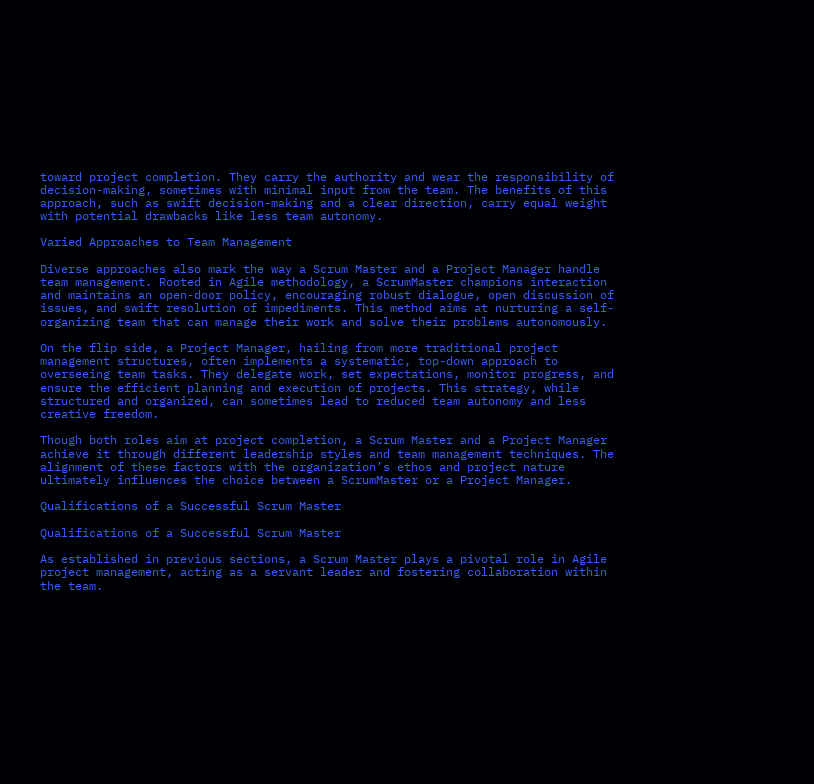toward project completion. They carry the authority and wear the responsibility of decision-making, sometimes with minimal input from the team. The benefits of this approach, such as swift decision-making and a clear direction, carry equal weight with potential drawbacks like less team autonomy.

Varied Approaches to Team Management

Diverse approaches also mark the way a Scrum Master and a Project Manager handle team management. Rooted in Agile methodology, a ScrumMaster champions interaction and maintains an open-door policy, encouraging robust dialogue, open discussion of issues, and swift resolution of impediments. This method aims at nurturing a self-organizing team that can manage their work and solve their problems autonomously.

On the flip side, a Project Manager, hailing from more traditional project management structures, often implements a systematic, top-down approach to overseeing team tasks. They delegate work, set expectations, monitor progress, and ensure the efficient planning and execution of projects. This strategy, while structured and organized, can sometimes lead to reduced team autonomy and less creative freedom.

Though both roles aim at project completion, a Scrum Master and a Project Manager achieve it through different leadership styles and team management techniques. The alignment of these factors with the organization’s ethos and project nature ultimately influences the choice between a ScrumMaster or a Project Manager.

Qualifications of a Successful Scrum Master

Qualifications of a Successful Scrum Master

As established in previous sections, a Scrum Master plays a pivotal role in Agile project management, acting as a servant leader and fostering collaboration within the team.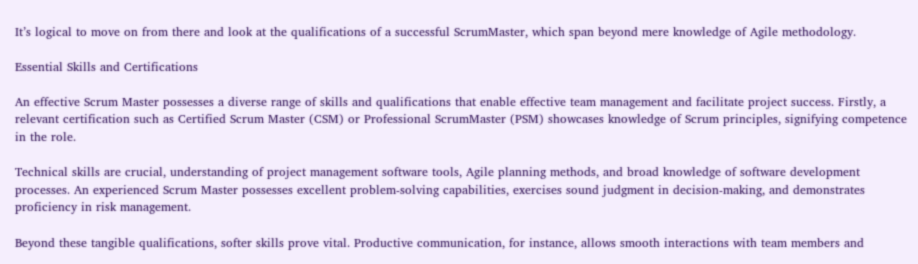It’s logical to move on from there and look at the qualifications of a successful ScrumMaster, which span beyond mere knowledge of Agile methodology.

Essential Skills and Certifications

An effective Scrum Master possesses a diverse range of skills and qualifications that enable effective team management and facilitate project success. Firstly, a relevant certification such as Certified Scrum Master (CSM) or Professional ScrumMaster (PSM) showcases knowledge of Scrum principles, signifying competence in the role.

Technical skills are crucial, understanding of project management software tools, Agile planning methods, and broad knowledge of software development processes. An experienced Scrum Master possesses excellent problem-solving capabilities, exercises sound judgment in decision-making, and demonstrates proficiency in risk management.

Beyond these tangible qualifications, softer skills prove vital. Productive communication, for instance, allows smooth interactions with team members and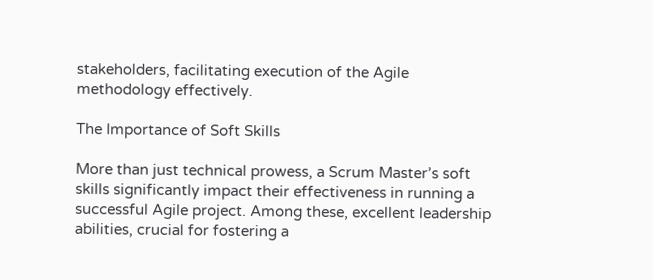stakeholders, facilitating execution of the Agile methodology effectively.

The Importance of Soft Skills

More than just technical prowess, a Scrum Master’s soft skills significantly impact their effectiveness in running a successful Agile project. Among these, excellent leadership abilities, crucial for fostering a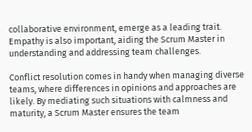collaborative environment, emerge as a leading trait. Empathy is also important, aiding the Scrum Master in understanding and addressing team challenges.

Conflict resolution comes in handy when managing diverse teams, where differences in opinions and approaches are likely. By mediating such situations with calmness and maturity, a Scrum Master ensures the team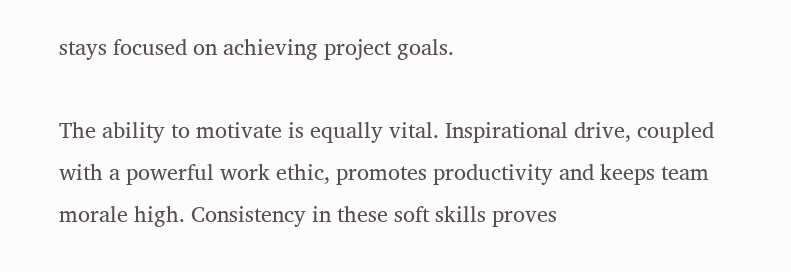stays focused on achieving project goals.

The ability to motivate is equally vital. Inspirational drive, coupled with a powerful work ethic, promotes productivity and keeps team morale high. Consistency in these soft skills proves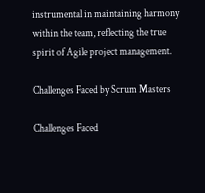instrumental in maintaining harmony within the team, reflecting the true spirit of Agile project management.

Challenges Faced by Scrum Masters

Challenges Faced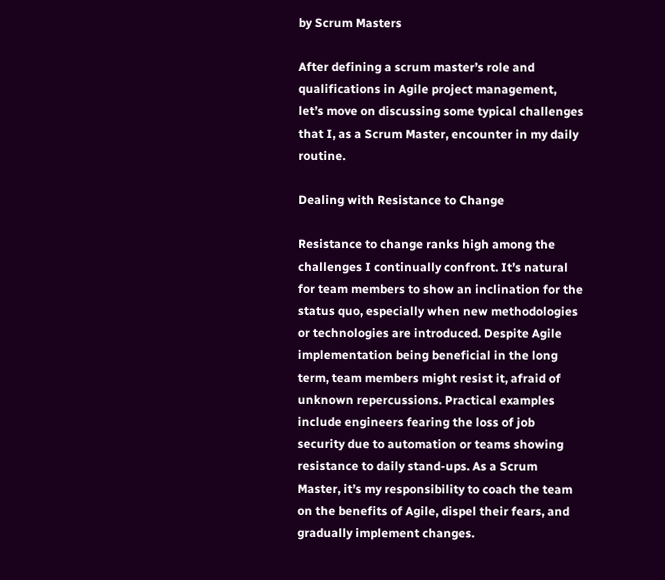by Scrum Masters

After defining a scrum master’s role and qualifications in Agile project management, let’s move on discussing some typical challenges that I, as a Scrum Master, encounter in my daily routine.

Dealing with Resistance to Change

Resistance to change ranks high among the challenges I continually confront. It’s natural for team members to show an inclination for the status quo, especially when new methodologies or technologies are introduced. Despite Agile implementation being beneficial in the long term, team members might resist it, afraid of unknown repercussions. Practical examples include engineers fearing the loss of job security due to automation or teams showing resistance to daily stand-ups. As a Scrum Master, it’s my responsibility to coach the team on the benefits of Agile, dispel their fears, and gradually implement changes.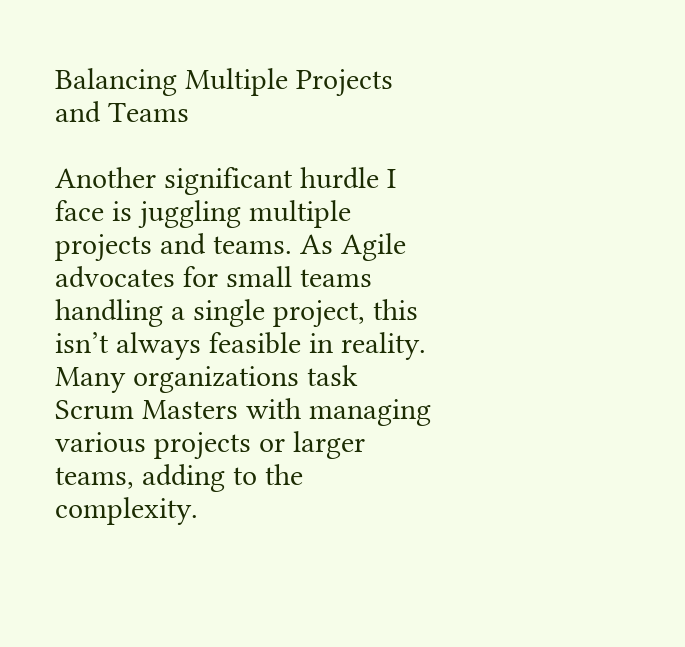Balancing Multiple Projects and Teams

Another significant hurdle I face is juggling multiple projects and teams. As Agile advocates for small teams handling a single project, this isn’t always feasible in reality. Many organizations task Scrum Masters with managing various projects or larger teams, adding to the complexity.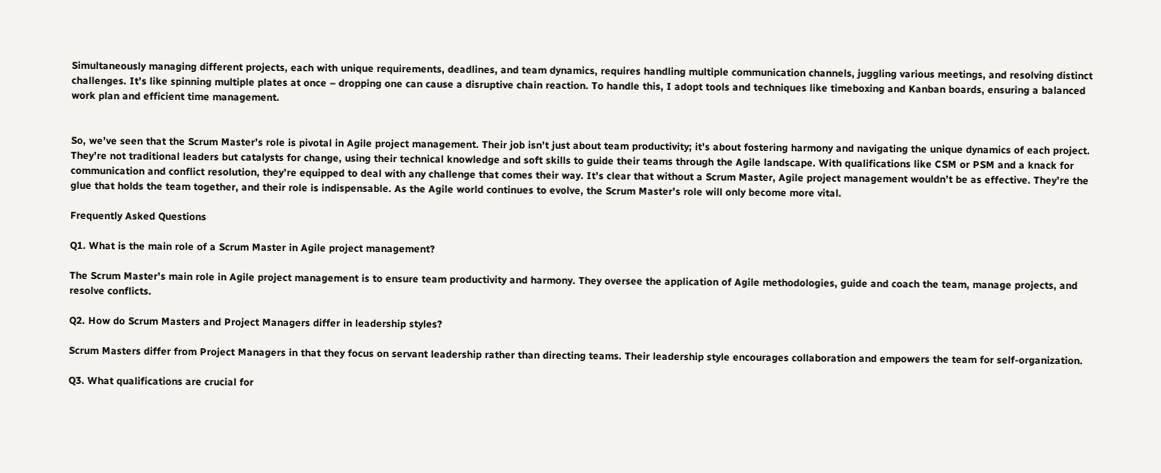Simultaneously managing different projects, each with unique requirements, deadlines, and team dynamics, requires handling multiple communication channels, juggling various meetings, and resolving distinct challenges. It’s like spinning multiple plates at once – dropping one can cause a disruptive chain reaction. To handle this, I adopt tools and techniques like timeboxing and Kanban boards, ensuring a balanced work plan and efficient time management.


So, we’ve seen that the Scrum Master’s role is pivotal in Agile project management. Their job isn’t just about team productivity; it’s about fostering harmony and navigating the unique dynamics of each project. They’re not traditional leaders but catalysts for change, using their technical knowledge and soft skills to guide their teams through the Agile landscape. With qualifications like CSM or PSM and a knack for communication and conflict resolution, they’re equipped to deal with any challenge that comes their way. It’s clear that without a Scrum Master, Agile project management wouldn’t be as effective. They’re the glue that holds the team together, and their role is indispensable. As the Agile world continues to evolve, the Scrum Master’s role will only become more vital.

Frequently Asked Questions

Q1. What is the main role of a Scrum Master in Agile project management?

The Scrum Master’s main role in Agile project management is to ensure team productivity and harmony. They oversee the application of Agile methodologies, guide and coach the team, manage projects, and resolve conflicts.

Q2. How do Scrum Masters and Project Managers differ in leadership styles?

Scrum Masters differ from Project Managers in that they focus on servant leadership rather than directing teams. Their leadership style encourages collaboration and empowers the team for self-organization.

Q3. What qualifications are crucial for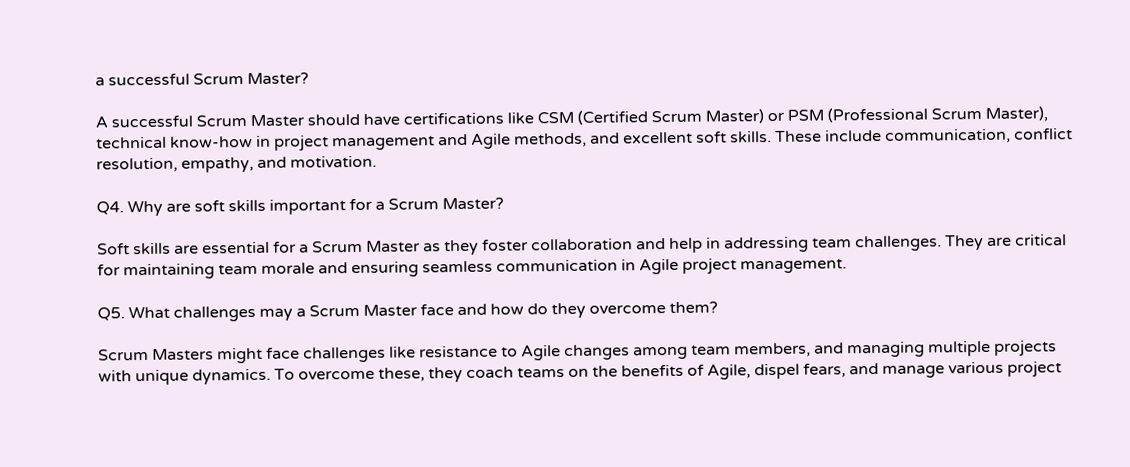a successful Scrum Master?

A successful Scrum Master should have certifications like CSM (Certified Scrum Master) or PSM (Professional Scrum Master), technical know-how in project management and Agile methods, and excellent soft skills. These include communication, conflict resolution, empathy, and motivation.

Q4. Why are soft skills important for a Scrum Master?

Soft skills are essential for a Scrum Master as they foster collaboration and help in addressing team challenges. They are critical for maintaining team morale and ensuring seamless communication in Agile project management.

Q5. What challenges may a Scrum Master face and how do they overcome them?

Scrum Masters might face challenges like resistance to Agile changes among team members, and managing multiple projects with unique dynamics. To overcome these, they coach teams on the benefits of Agile, dispel fears, and manage various project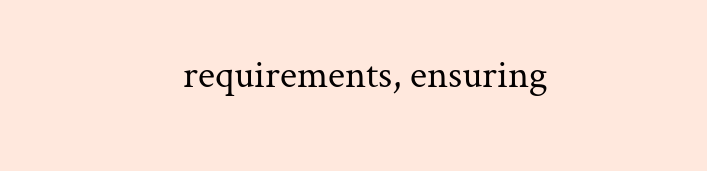requirements, ensuring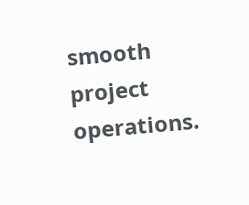smooth project operations.